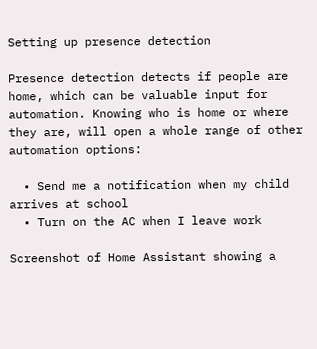Setting up presence detection

Presence detection detects if people are home, which can be valuable input for automation. Knowing who is home or where they are, will open a whole range of other automation options:

  • Send me a notification when my child arrives at school
  • Turn on the AC when I leave work

Screenshot of Home Assistant showing a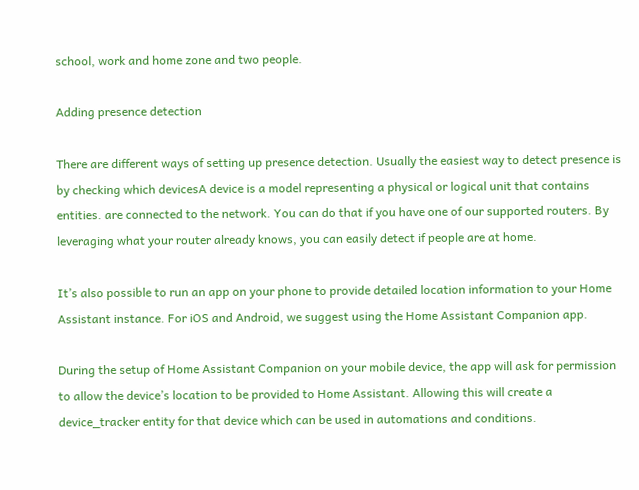school, work and home zone and two people.

Adding presence detection

There are different ways of setting up presence detection. Usually the easiest way to detect presence is by checking which devicesA device is a model representing a physical or logical unit that contains entities. are connected to the network. You can do that if you have one of our supported routers. By leveraging what your router already knows, you can easily detect if people are at home.

It’s also possible to run an app on your phone to provide detailed location information to your Home Assistant instance. For iOS and Android, we suggest using the Home Assistant Companion app.

During the setup of Home Assistant Companion on your mobile device, the app will ask for permission to allow the device’s location to be provided to Home Assistant. Allowing this will create a device_tracker entity for that device which can be used in automations and conditions.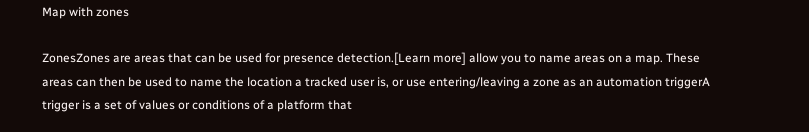Map with zones

ZonesZones are areas that can be used for presence detection.[Learn more] allow you to name areas on a map. These areas can then be used to name the location a tracked user is, or use entering/leaving a zone as an automation triggerA trigger is a set of values or conditions of a platform that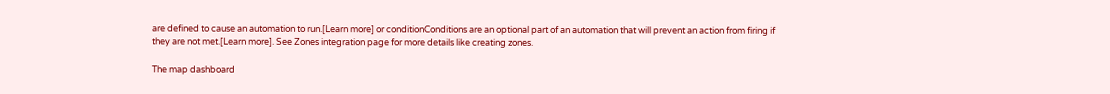are defined to cause an automation to run.[Learn more] or conditionConditions are an optional part of an automation that will prevent an action from firing if they are not met.[Learn more]. See Zones integration page for more details like creating zones.

The map dashboard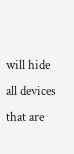will hide all devices that are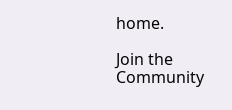home.

Join the Community